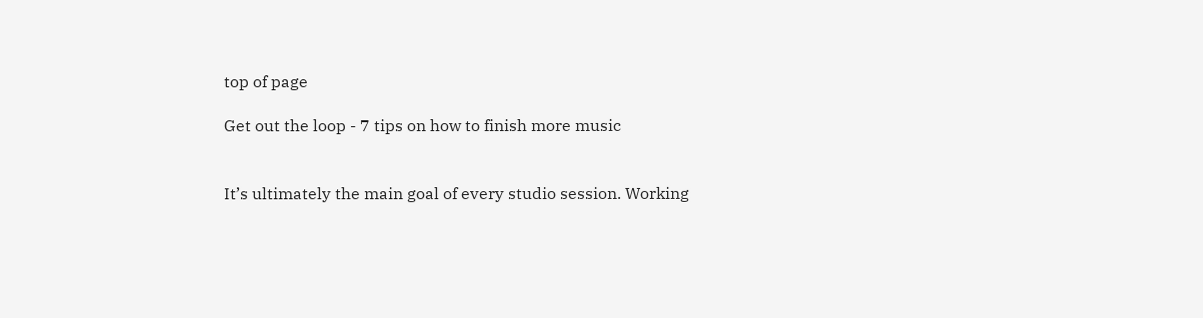top of page

Get out the loop - 7 tips on how to finish more music


It’s ultimately the main goal of every studio session. Working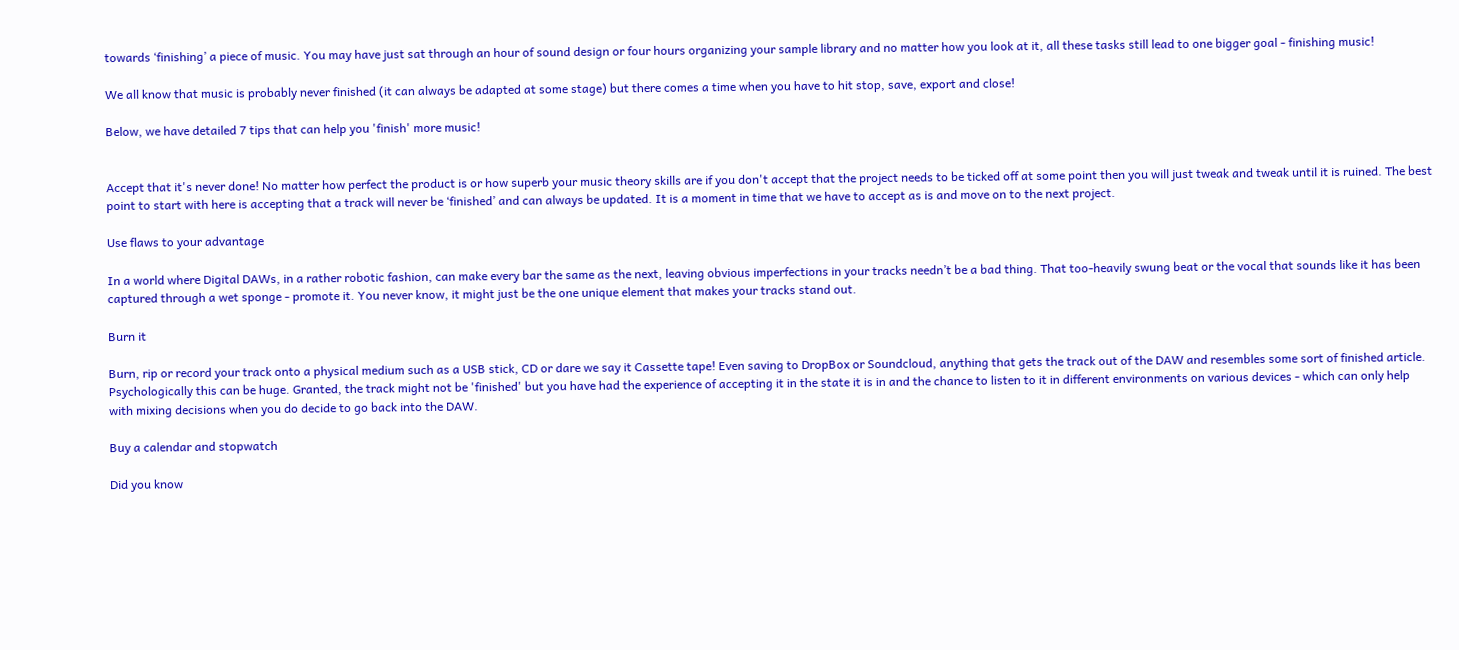towards ‘finishing’ a piece of music. You may have just sat through an hour of sound design or four hours organizing your sample library and no matter how you look at it, all these tasks still lead to one bigger goal - finishing music!

We all know that music is probably never finished (it can always be adapted at some stage) but there comes a time when you have to hit stop, save, export and close!

Below, we have detailed 7 tips that can help you 'finish' more music!


Accept that it's never done! No matter how perfect the product is or how superb your music theory skills are if you don't accept that the project needs to be ticked off at some point then you will just tweak and tweak until it is ruined. The best point to start with here is accepting that a track will never be ‘finished’ and can always be updated. It is a moment in time that we have to accept as is and move on to the next project.

Use flaws to your advantage

In a world where Digital DAWs, in a rather robotic fashion, can make every bar the same as the next, leaving obvious imperfections in your tracks needn’t be a bad thing. That too-heavily swung beat or the vocal that sounds like it has been captured through a wet sponge - promote it. You never know, it might just be the one unique element that makes your tracks stand out.

Burn it

Burn, rip or record your track onto a physical medium such as a USB stick, CD or dare we say it Cassette tape! Even saving to DropBox or Soundcloud, anything that gets the track out of the DAW and resembles some sort of finished article. Psychologically this can be huge. Granted, the track might not be 'finished' but you have had the experience of accepting it in the state it is in and the chance to listen to it in different environments on various devices - which can only help with mixing decisions when you do decide to go back into the DAW.

Buy a calendar and stopwatch

Did you know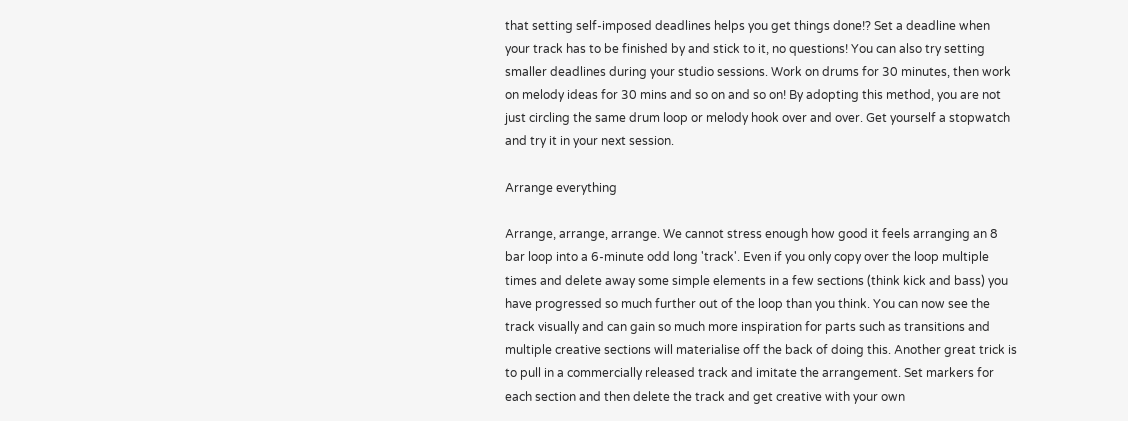that setting self-imposed deadlines helps you get things done!? Set a deadline when your track has to be finished by and stick to it, no questions! You can also try setting smaller deadlines during your studio sessions. Work on drums for 30 minutes, then work on melody ideas for 30 mins and so on and so on! By adopting this method, you are not just circling the same drum loop or melody hook over and over. Get yourself a stopwatch and try it in your next session.

Arrange everything

Arrange, arrange, arrange. We cannot stress enough how good it feels arranging an 8 bar loop into a 6-minute odd long 'track'. Even if you only copy over the loop multiple times and delete away some simple elements in a few sections (think kick and bass) you have progressed so much further out of the loop than you think. You can now see the track visually and can gain so much more inspiration for parts such as transitions and multiple creative sections will materialise off the back of doing this. Another great trick is to pull in a commercially released track and imitate the arrangement. Set markers for each section and then delete the track and get creative with your own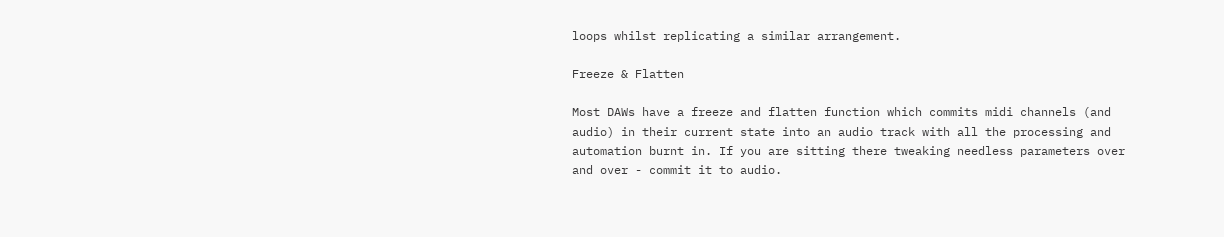loops whilst replicating a similar arrangement.

Freeze & Flatten

Most DAWs have a freeze and flatten function which commits midi channels (and audio) in their current state into an audio track with all the processing and automation burnt in. If you are sitting there tweaking needless parameters over and over - commit it to audio.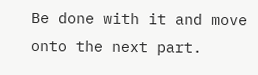Be done with it and move onto the next part.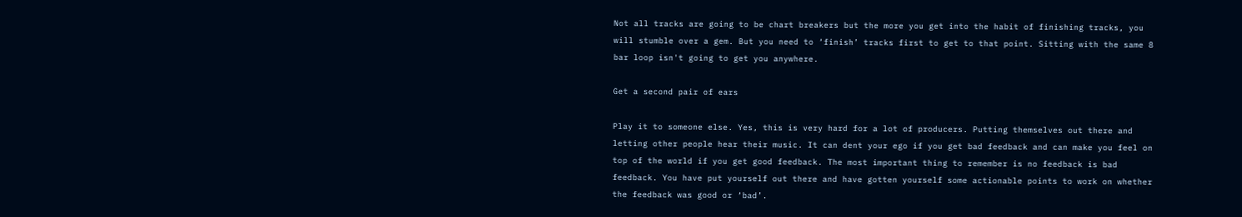Not all tracks are going to be chart breakers but the more you get into the habit of finishing tracks, you will stumble over a gem. But you need to ‘finish’ tracks first to get to that point. Sitting with the same 8 bar loop isn't going to get you anywhere.

Get a second pair of ears

Play it to someone else. Yes, this is very hard for a lot of producers. Putting themselves out there and letting other people hear their music. It can dent your ego if you get bad feedback and can make you feel on top of the world if you get good feedback. The most important thing to remember is no feedback is bad feedback. You have put yourself out there and have gotten yourself some actionable points to work on whether the feedback was good or ‘bad’.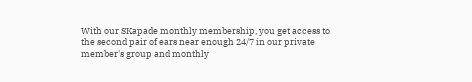With our SKapade monthly membership, you get access to the second pair of ears near enough 24/7 in our private member's group and monthly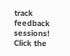track feedback sessions! Click the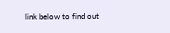link below to find out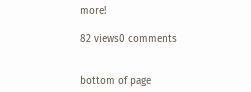more!

82 views0 comments


bottom of page